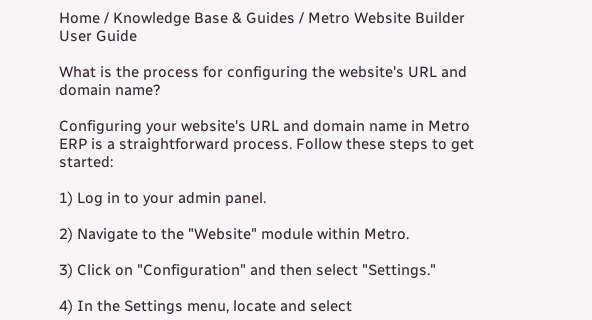Home / Knowledge Base & Guides / Metro Website Builder User Guide

What is the process for configuring the website's URL and domain name?

Configuring your website's URL and domain name in Metro ERP is a straightforward process. Follow these steps to get started:

1) Log in to your admin panel.

2) Navigate to the "Website" module within Metro.

3) Click on "Configuration" and then select "Settings."

4) In the Settings menu, locate and select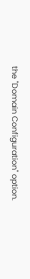the "Domain Configuration" option.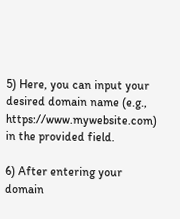5) Here, you can input your desired domain name (e.g., https://www.mywebsite.com) in the provided field.

6) After entering your domain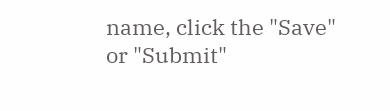name, click the "Save" or "Submit"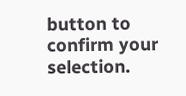button to confirm your selection.